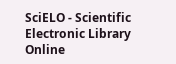SciELO - Scientific Electronic Library Online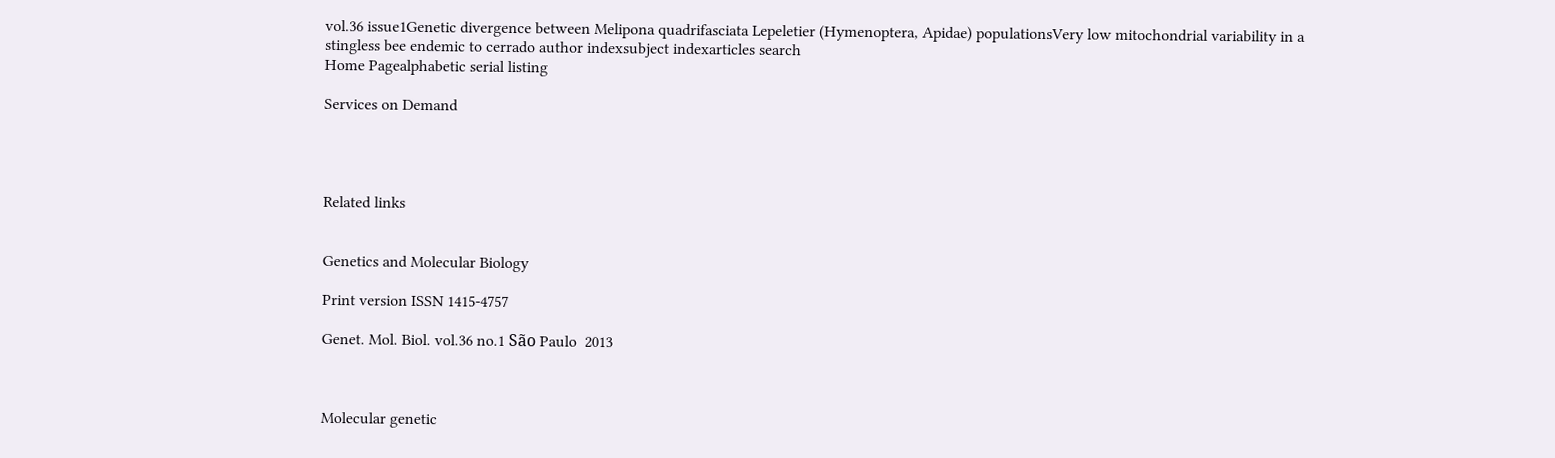vol.36 issue1Genetic divergence between Melipona quadrifasciata Lepeletier (Hymenoptera, Apidae) populationsVery low mitochondrial variability in a stingless bee endemic to cerrado author indexsubject indexarticles search
Home Pagealphabetic serial listing

Services on Demand




Related links


Genetics and Molecular Biology

Print version ISSN 1415-4757

Genet. Mol. Biol. vol.36 no.1 São Paulo  2013



Molecular genetic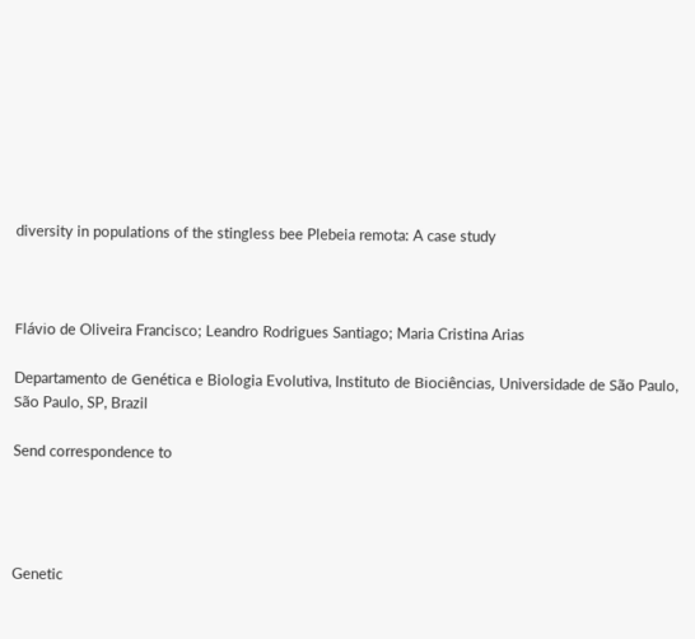diversity in populations of the stingless bee Plebeia remota: A case study



Flávio de Oliveira Francisco; Leandro Rodrigues Santiago; Maria Cristina Arias

Departamento de Genética e Biologia Evolutiva, Instituto de Biociências, Universidade de São Paulo, São Paulo, SP, Brazil

Send correspondence to




Genetic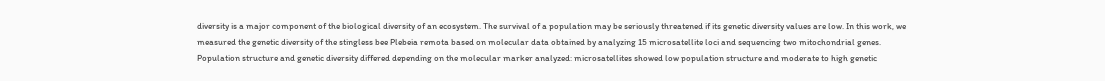diversity is a major component of the biological diversity of an ecosystem. The survival of a population may be seriously threatened if its genetic diversity values are low. In this work, we measured the genetic diversity of the stingless bee Plebeia remota based on molecular data obtained by analyzing 15 microsatellite loci and sequencing two mitochondrial genes. Population structure and genetic diversity differed depending on the molecular marker analyzed: microsatellites showed low population structure and moderate to high genetic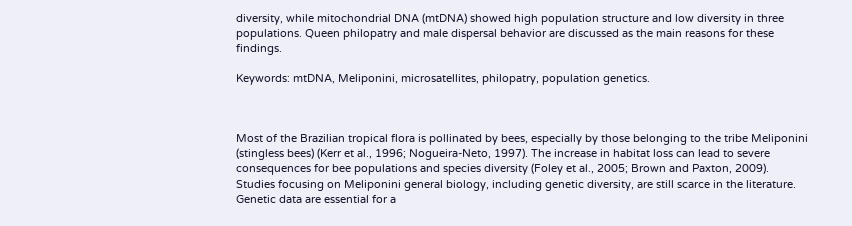diversity, while mitochondrial DNA (mtDNA) showed high population structure and low diversity in three populations. Queen philopatry and male dispersal behavior are discussed as the main reasons for these findings.

Keywords: mtDNA, Meliponini, microsatellites, philopatry, population genetics.



Most of the Brazilian tropical flora is pollinated by bees, especially by those belonging to the tribe Meliponini (stingless bees) (Kerr et al., 1996; Nogueira-Neto, 1997). The increase in habitat loss can lead to severe consequences for bee populations and species diversity (Foley et al., 2005; Brown and Paxton, 2009). Studies focusing on Meliponini general biology, including genetic diversity, are still scarce in the literature. Genetic data are essential for a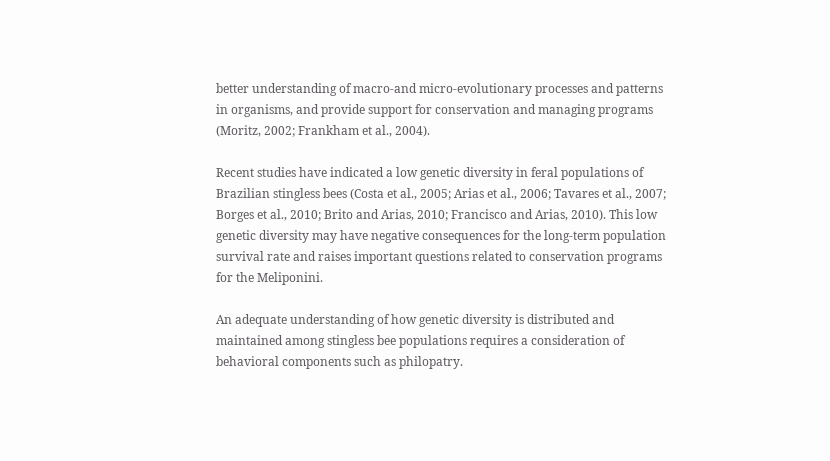better understanding of macro-and micro-evolutionary processes and patterns in organisms, and provide support for conservation and managing programs (Moritz, 2002; Frankham et al., 2004).

Recent studies have indicated a low genetic diversity in feral populations of Brazilian stingless bees (Costa et al., 2005; Arias et al., 2006; Tavares et al., 2007; Borges et al., 2010; Brito and Arias, 2010; Francisco and Arias, 2010). This low genetic diversity may have negative consequences for the long-term population survival rate and raises important questions related to conservation programs for the Meliponini.

An adequate understanding of how genetic diversity is distributed and maintained among stingless bee populations requires a consideration of behavioral components such as philopatry.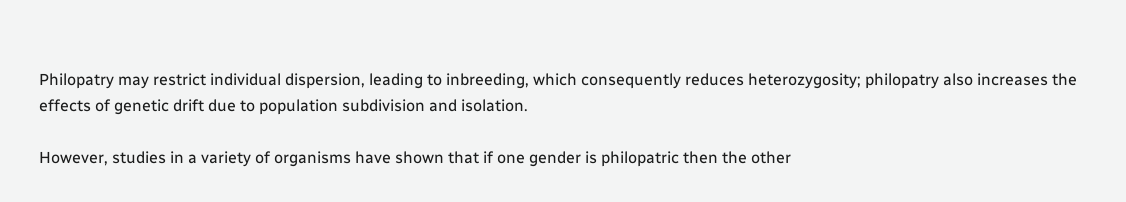Philopatry may restrict individual dispersion, leading to inbreeding, which consequently reduces heterozygosity; philopatry also increases the effects of genetic drift due to population subdivision and isolation.

However, studies in a variety of organisms have shown that if one gender is philopatric then the other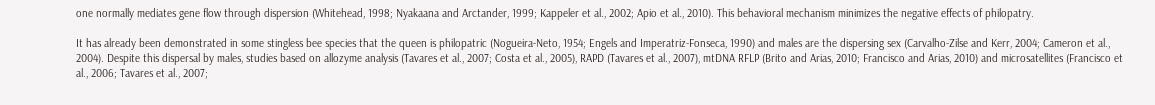one normally mediates gene flow through dispersion (Whitehead, 1998; Nyakaana and Arctander, 1999; Kappeler et al., 2002; Apio et al., 2010). This behavioral mechanism minimizes the negative effects of philopatry.

It has already been demonstrated in some stingless bee species that the queen is philopatric (Nogueira-Neto, 1954; Engels and Imperatriz-Fonseca, 1990) and males are the dispersing sex (Carvalho-Zilse and Kerr, 2004; Cameron et al., 2004). Despite this dispersal by males, studies based on allozyme analysis (Tavares et al., 2007; Costa et al., 2005), RAPD (Tavares et al., 2007), mtDNA RFLP (Brito and Arias, 2010; Francisco and Arias, 2010) and microsatellites (Francisco et al., 2006; Tavares et al., 2007;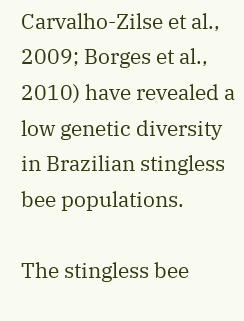Carvalho-Zilse et al., 2009; Borges et al., 2010) have revealed a low genetic diversity in Brazilian stingless bee populations.

The stingless bee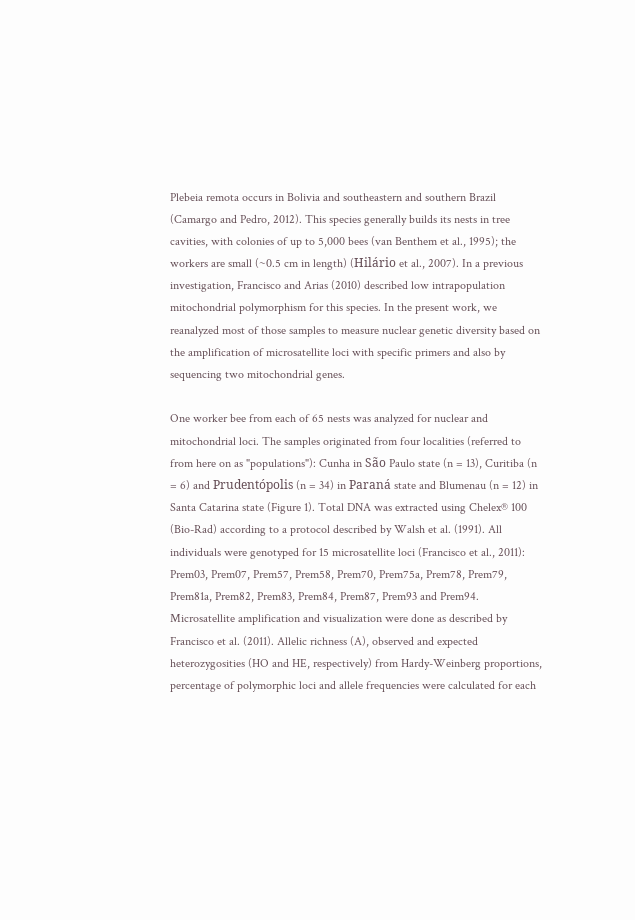Plebeia remota occurs in Bolivia and southeastern and southern Brazil (Camargo and Pedro, 2012). This species generally builds its nests in tree cavities, with colonies of up to 5,000 bees (van Benthem et al., 1995); the workers are small (~0.5 cm in length) (Hilário et al., 2007). In a previous investigation, Francisco and Arias (2010) described low intrapopulation mitochondrial polymorphism for this species. In the present work, we reanalyzed most of those samples to measure nuclear genetic diversity based on the amplification of microsatellite loci with specific primers and also by sequencing two mitochondrial genes.

One worker bee from each of 65 nests was analyzed for nuclear and mitochondrial loci. The samples originated from four localities (referred to from here on as "populations"): Cunha in São Paulo state (n = 13), Curitiba (n = 6) and Prudentópolis (n = 34) in Paraná state and Blumenau (n = 12) in Santa Catarina state (Figure 1). Total DNA was extracted using Chelex® 100 (Bio-Rad) according to a protocol described by Walsh et al. (1991). All individuals were genotyped for 15 microsatellite loci (Francisco et al., 2011): Prem03, Prem07, Prem57, Prem58, Prem70, Prem75a, Prem78, Prem79, Prem81a, Prem82, Prem83, Prem84, Prem87, Prem93 and Prem94. Microsatellite amplification and visualization were done as described by Francisco et al. (2011). Allelic richness (A), observed and expected heterozygosities (HO and HE, respectively) from Hardy-Weinberg proportions, percentage of polymorphic loci and allele frequencies were calculated for each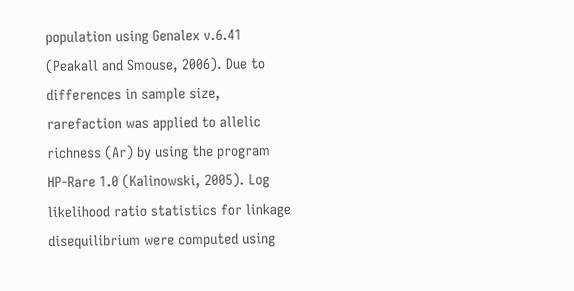population using Genalex v.6.41 (Peakall and Smouse, 2006). Due to differences in sample size, rarefaction was applied to allelic richness (Ar) by using the program HP-Rare 1.0 (Kalinowski, 2005). Log likelihood ratio statistics for linkage disequilibrium were computed using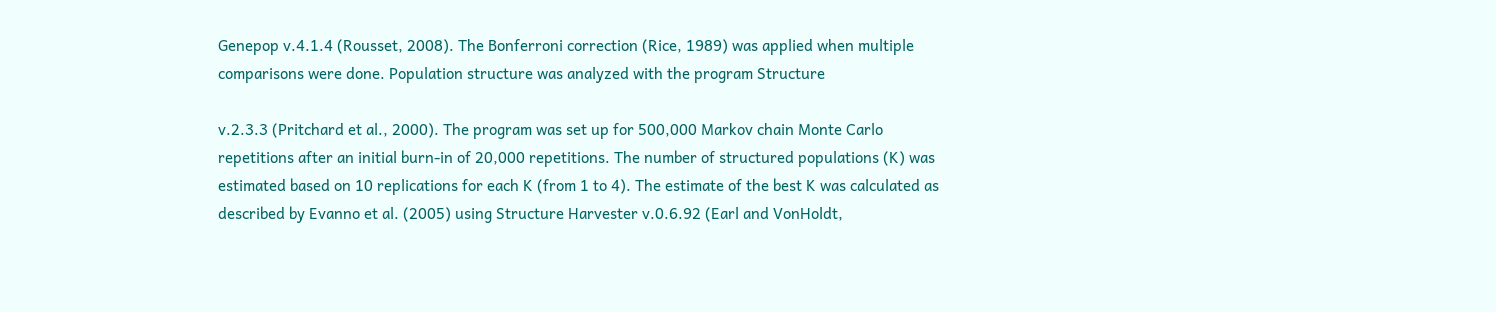Genepop v.4.1.4 (Rousset, 2008). The Bonferroni correction (Rice, 1989) was applied when multiple comparisons were done. Population structure was analyzed with the program Structure

v.2.3.3 (Pritchard et al., 2000). The program was set up for 500,000 Markov chain Monte Carlo repetitions after an initial burn-in of 20,000 repetitions. The number of structured populations (K) was estimated based on 10 replications for each K (from 1 to 4). The estimate of the best K was calculated as described by Evanno et al. (2005) using Structure Harvester v.0.6.92 (Earl and VonHoldt,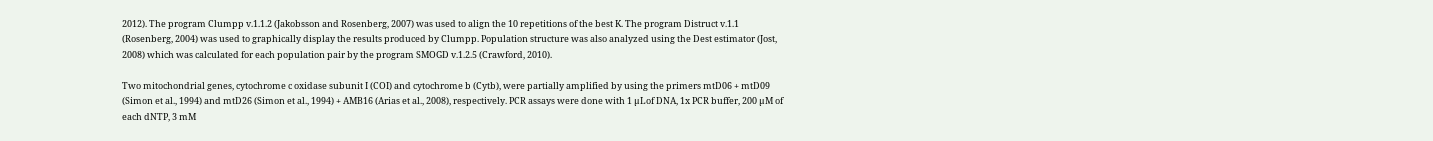2012). The program Clumpp v.1.1.2 (Jakobsson and Rosenberg, 2007) was used to align the 10 repetitions of the best K. The program Distruct v.1.1 (Rosenberg, 2004) was used to graphically display the results produced by Clumpp. Population structure was also analyzed using the Dest estimator (Jost, 2008) which was calculated for each population pair by the program SMOGD v.1.2.5 (Crawford, 2010).

Two mitochondrial genes, cytochrome c oxidase subunit I (COI) and cytochrome b (Cytb), were partially amplified by using the primers mtD06 + mtD09 (Simon et al., 1994) and mtD26 (Simon et al., 1994) + AMB16 (Arias et al., 2008), respectively. PCR assays were done with 1 µLof DNA, 1x PCR buffer, 200 µM of each dNTP, 3 mM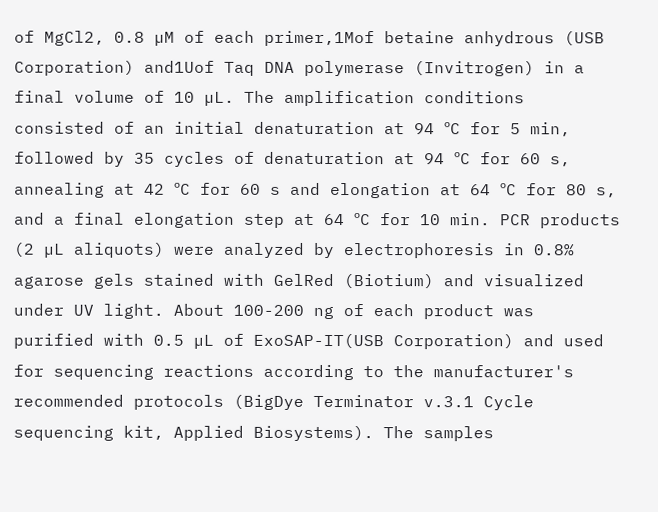of MgCl2, 0.8 µM of each primer,1Mof betaine anhydrous (USB Corporation) and1Uof Taq DNA polymerase (Invitrogen) in a final volume of 10 µL. The amplification conditions consisted of an initial denaturation at 94 ºC for 5 min, followed by 35 cycles of denaturation at 94 ºC for 60 s, annealing at 42 ºC for 60 s and elongation at 64 ºC for 80 s, and a final elongation step at 64 ºC for 10 min. PCR products (2 µL aliquots) were analyzed by electrophoresis in 0.8% agarose gels stained with GelRed (Biotium) and visualized under UV light. About 100-200 ng of each product was purified with 0.5 µL of ExoSAP-IT(USB Corporation) and used for sequencing reactions according to the manufacturer's recommended protocols (BigDye Terminator v.3.1 Cycle sequencing kit, Applied Biosystems). The samples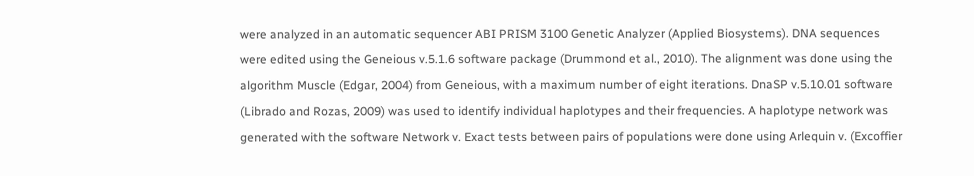were analyzed in an automatic sequencer ABI PRISM 3100 Genetic Analyzer (Applied Biosystems). DNA sequences were edited using the Geneious v.5.1.6 software package (Drummond et al., 2010). The alignment was done using the algorithm Muscle (Edgar, 2004) from Geneious, with a maximum number of eight iterations. DnaSP v.5.10.01 software (Librado and Rozas, 2009) was used to identify individual haplotypes and their frequencies. A haplotype network was generated with the software Network v. Exact tests between pairs of populations were done using Arlequin v. (Excoffier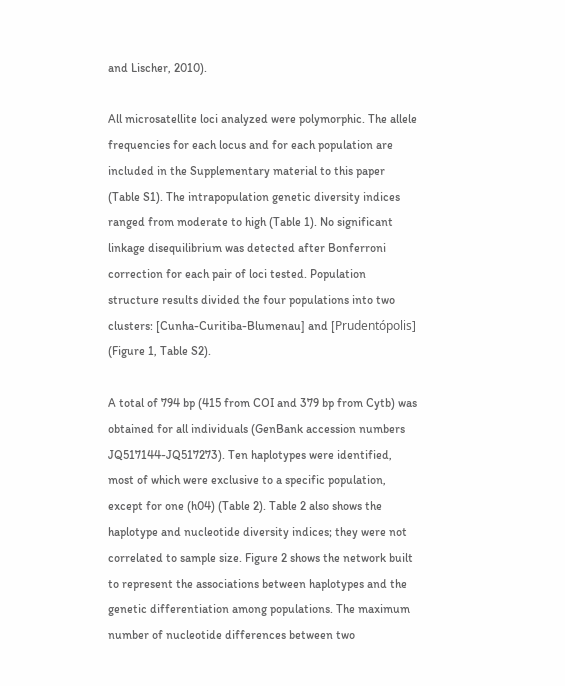and Lischer, 2010).

All microsatellite loci analyzed were polymorphic. The allele frequencies for each locus and for each population are included in the Supplementary material to this paper (Table S1). The intrapopulation genetic diversity indices ranged from moderate to high (Table 1). No significant linkage disequilibrium was detected after Bonferroni correction for each pair of loci tested. Population structure results divided the four populations into two clusters: [Cunha-Curitiba-Blumenau] and [Prudentópolis] (Figure 1, Table S2).

A total of 794 bp (415 from COI and 379 bp from Cytb) was obtained for all individuals (GenBank accession numbers JQ517144-JQ517273). Ten haplotypes were identified, most of which were exclusive to a specific population, except for one (h04) (Table 2). Table 2 also shows the haplotype and nucleotide diversity indices; they were not correlated to sample size. Figure 2 shows the network built to represent the associations between haplotypes and the genetic differentiation among populations. The maximum number of nucleotide differences between two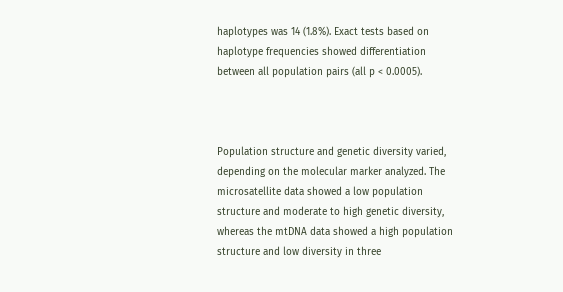haplotypes was 14 (1.8%). Exact tests based on haplotype frequencies showed differentiation between all population pairs (all p < 0.0005).



Population structure and genetic diversity varied, depending on the molecular marker analyzed. The microsatellite data showed a low population structure and moderate to high genetic diversity, whereas the mtDNA data showed a high population structure and low diversity in three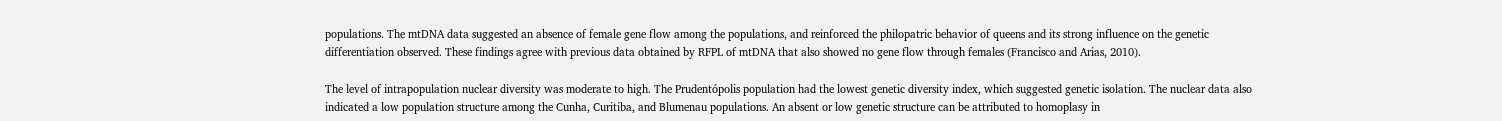populations. The mtDNA data suggested an absence of female gene flow among the populations, and reinforced the philopatric behavior of queens and its strong influence on the genetic differentiation observed. These findings agree with previous data obtained by RFPL of mtDNA that also showed no gene flow through females (Francisco and Arias, 2010).

The level of intrapopulation nuclear diversity was moderate to high. The Prudentópolis population had the lowest genetic diversity index, which suggested genetic isolation. The nuclear data also indicated a low population structure among the Cunha, Curitiba, and Blumenau populations. An absent or low genetic structure can be attributed to homoplasy in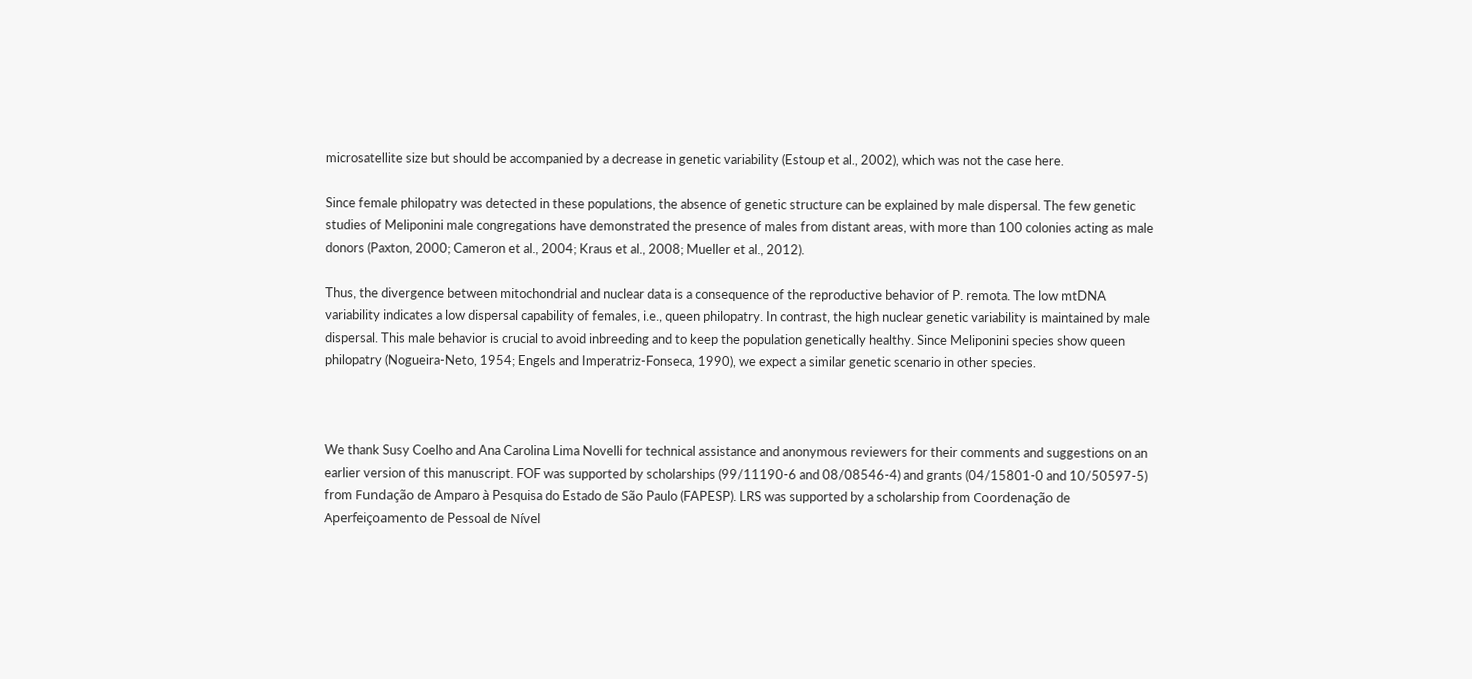microsatellite size but should be accompanied by a decrease in genetic variability (Estoup et al., 2002), which was not the case here.

Since female philopatry was detected in these populations, the absence of genetic structure can be explained by male dispersal. The few genetic studies of Meliponini male congregations have demonstrated the presence of males from distant areas, with more than 100 colonies acting as male donors (Paxton, 2000; Cameron et al., 2004; Kraus et al., 2008; Mueller et al., 2012).

Thus, the divergence between mitochondrial and nuclear data is a consequence of the reproductive behavior of P. remota. The low mtDNA variability indicates a low dispersal capability of females, i.e., queen philopatry. In contrast, the high nuclear genetic variability is maintained by male dispersal. This male behavior is crucial to avoid inbreeding and to keep the population genetically healthy. Since Meliponini species show queen philopatry (Nogueira-Neto, 1954; Engels and Imperatriz-Fonseca, 1990), we expect a similar genetic scenario in other species.



We thank Susy Coelho and Ana Carolina Lima Novelli for technical assistance and anonymous reviewers for their comments and suggestions on an earlier version of this manuscript. FOF was supported by scholarships (99/11190-6 and 08/08546-4) and grants (04/15801-0 and 10/50597-5) from Fundação de Amparo à Pesquisa do Estado de São Paulo (FAPESP). LRS was supported by a scholarship from Coordenação de Aperfeiçoamento de Pessoal de Nível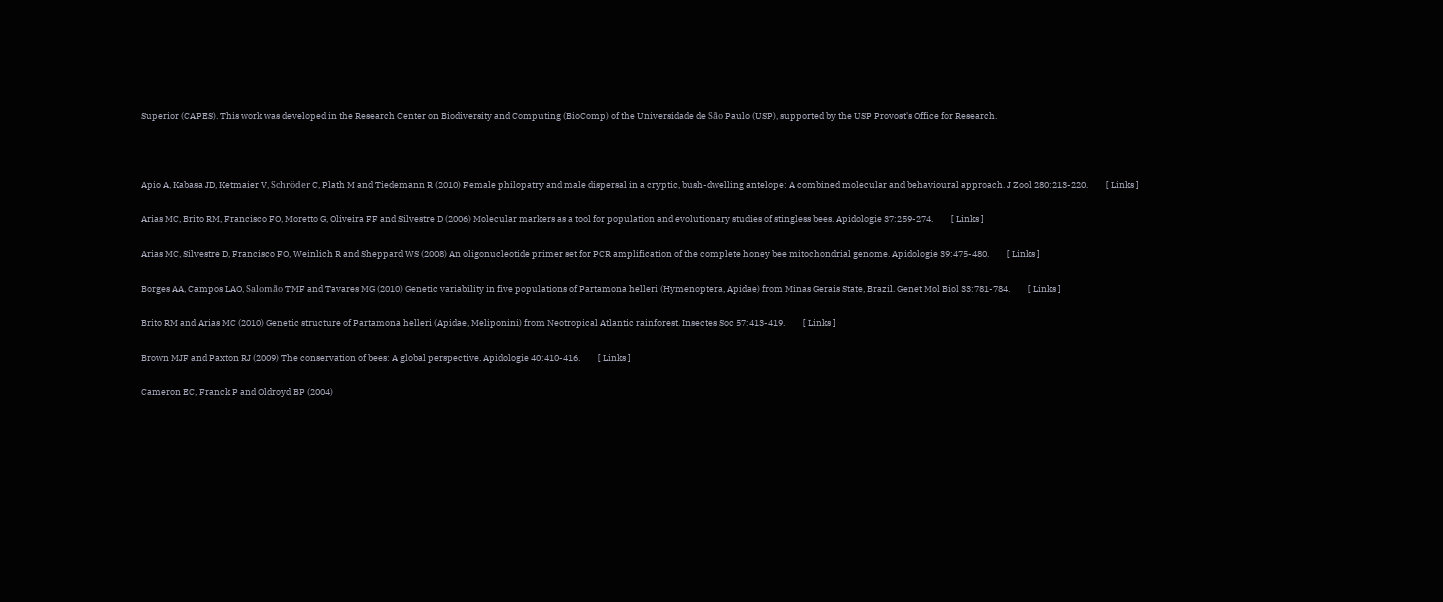Superior (CAPES). This work was developed in the Research Center on Biodiversity and Computing (BioComp) of the Universidade de São Paulo (USP), supported by the USP Provost's Office for Research.



Apio A, Kabasa JD, Ketmaier V, Schröder C, Plath M and Tiedemann R (2010) Female philopatry and male dispersal in a cryptic, bush-dwelling antelope: A combined molecular and behavioural approach. J Zool 280:213-220.         [ Links ]

Arias MC, Brito RM, Francisco FO, Moretto G, Oliveira FF and Silvestre D (2006) Molecular markers as a tool for population and evolutionary studies of stingless bees. Apidologie 37:259-274.         [ Links ]

Arias MC, Silvestre D, Francisco FO, Weinlich R and Sheppard WS (2008) An oligonucleotide primer set for PCR amplification of the complete honey bee mitochondrial genome. Apidologie 39:475-480.         [ Links ]

Borges AA, Campos LAO, Salomão TMF and Tavares MG (2010) Genetic variability in five populations of Partamona helleri (Hymenoptera, Apidae) from Minas Gerais State, Brazil. Genet Mol Biol 33:781-784.         [ Links ]

Brito RM and Arias MC (2010) Genetic structure of Partamona helleri (Apidae, Meliponini) from Neotropical Atlantic rainforest. Insectes Soc 57:413-419.         [ Links ]

Brown MJF and Paxton RJ (2009) The conservation of bees: A global perspective. Apidologie 40:410-416.         [ Links ]

Cameron EC, Franck P and Oldroyd BP (2004)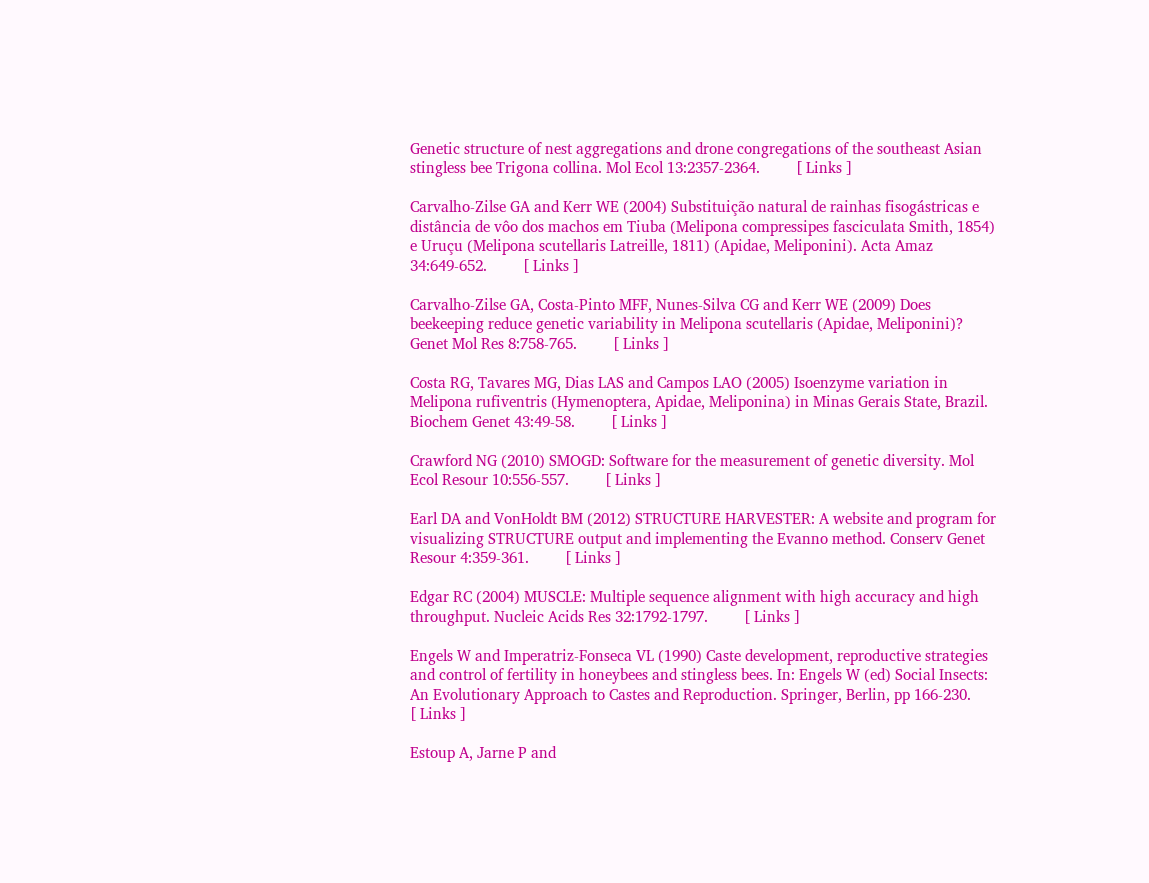Genetic structure of nest aggregations and drone congregations of the southeast Asian stingless bee Trigona collina. Mol Ecol 13:2357-2364.         [ Links ]

Carvalho-Zilse GA and Kerr WE (2004) Substituição natural de rainhas fisogástricas e distância de vôo dos machos em Tiuba (Melipona compressipes fasciculata Smith, 1854) e Uruçu (Melipona scutellaris Latreille, 1811) (Apidae, Meliponini). Acta Amaz 34:649-652.         [ Links ]

Carvalho-Zilse GA, Costa-Pinto MFF, Nunes-Silva CG and Kerr WE (2009) Does beekeeping reduce genetic variability in Melipona scutellaris (Apidae, Meliponini)? Genet Mol Res 8:758-765.         [ Links ]

Costa RG, Tavares MG, Dias LAS and Campos LAO (2005) Isoenzyme variation in Melipona rufiventris (Hymenoptera, Apidae, Meliponina) in Minas Gerais State, Brazil. Biochem Genet 43:49-58.         [ Links ]

Crawford NG (2010) SMOGD: Software for the measurement of genetic diversity. Mol Ecol Resour 10:556-557.         [ Links ]

Earl DA and VonHoldt BM (2012) STRUCTURE HARVESTER: A website and program for visualizing STRUCTURE output and implementing the Evanno method. Conserv Genet Resour 4:359-361.         [ Links ]

Edgar RC (2004) MUSCLE: Multiple sequence alignment with high accuracy and high throughput. Nucleic Acids Res 32:1792-1797.         [ Links ]

Engels W and Imperatriz-Fonseca VL (1990) Caste development, reproductive strategies and control of fertility in honeybees and stingless bees. In: Engels W (ed) Social Insects: An Evolutionary Approach to Castes and Reproduction. Springer, Berlin, pp 166-230.         [ Links ]

Estoup A, Jarne P and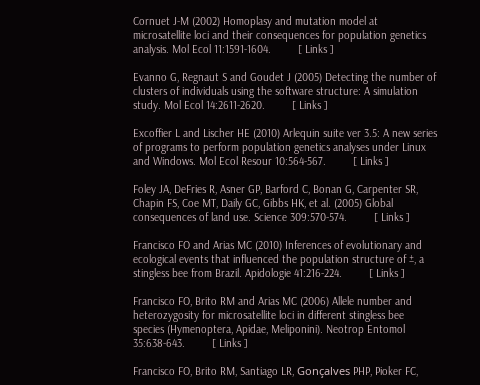Cornuet J-M (2002) Homoplasy and mutation model at microsatellite loci and their consequences for population genetics analysis. Mol Ecol 11:1591-1604.         [ Links ]

Evanno G, Regnaut S and Goudet J (2005) Detecting the number of clusters of individuals using the software structure: A simulation study. Mol Ecol 14:2611-2620.         [ Links ]

Excoffier L and Lischer HE (2010) Arlequin suite ver 3.5: A new series of programs to perform population genetics analyses under Linux and Windows. Mol Ecol Resour 10:564-567.         [ Links ]

Foley JA, DeFries R, Asner GP, Barford C, Bonan G, Carpenter SR, Chapin FS, Coe MT, Daily GC, Gibbs HK, et al. (2005) Global consequences of land use. Science 309:570-574.         [ Links ]

Francisco FO and Arias MC (2010) Inferences of evolutionary and ecological events that influenced the population structure of ±, a stingless bee from Brazil. Apidologie 41:216-224.         [ Links ]

Francisco FO, Brito RM and Arias MC (2006) Allele number and heterozygosity for microsatellite loci in different stingless bee species (Hymenoptera, Apidae, Meliponini). Neotrop Entomol 35:638-643.         [ Links ]

Francisco FO, Brito RM, Santiago LR, Gonçalves PHP, Pioker FC,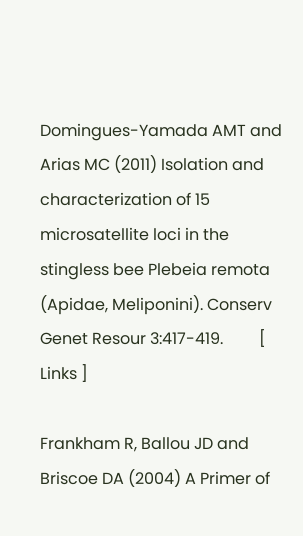Domingues-Yamada AMT and Arias MC (2011) Isolation and characterization of 15 microsatellite loci in the stingless bee Plebeia remota (Apidae, Meliponini). Conserv Genet Resour 3:417-419.         [ Links ]

Frankham R, Ballou JD and Briscoe DA (2004) A Primer of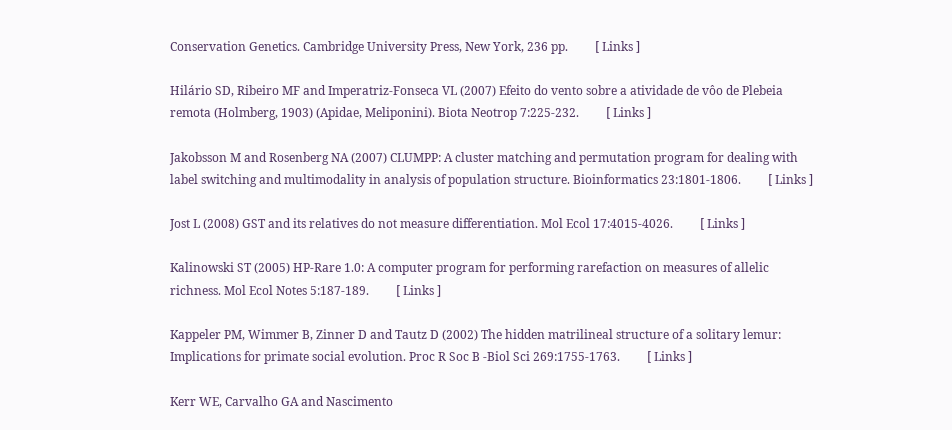Conservation Genetics. Cambridge University Press, New York, 236 pp.         [ Links ]

Hilário SD, Ribeiro MF and Imperatriz-Fonseca VL (2007) Efeito do vento sobre a atividade de vôo de Plebeia remota (Holmberg, 1903) (Apidae, Meliponini). Biota Neotrop 7:225-232.         [ Links ]

Jakobsson M and Rosenberg NA (2007) CLUMPP: A cluster matching and permutation program for dealing with label switching and multimodality in analysis of population structure. Bioinformatics 23:1801-1806.         [ Links ]

Jost L (2008) GST and its relatives do not measure differentiation. Mol Ecol 17:4015-4026.         [ Links ]

Kalinowski ST (2005) HP-Rare 1.0: A computer program for performing rarefaction on measures of allelic richness. Mol Ecol Notes 5:187-189.         [ Links ]

Kappeler PM, Wimmer B, Zinner D and Tautz D (2002) The hidden matrilineal structure of a solitary lemur: Implications for primate social evolution. Proc R Soc B -Biol Sci 269:1755-1763.         [ Links ]

Kerr WE, Carvalho GA and Nascimento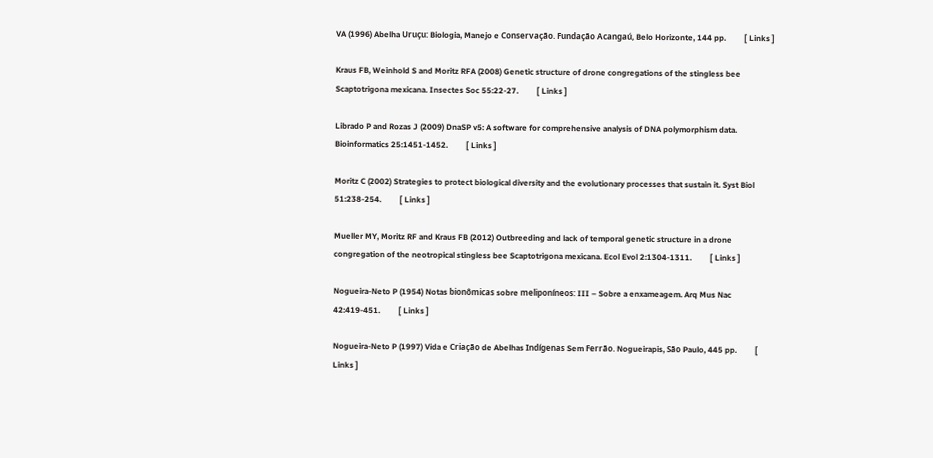VA (1996) Abelha Uruçu: Biologia, Manejo e Conservação. Fundação Acangaú, Belo Horizonte, 144 pp.         [ Links ]

Kraus FB, Weinhold S and Moritz RFA (2008) Genetic structure of drone congregations of the stingless bee Scaptotrigona mexicana. Insectes Soc 55:22-27.         [ Links ]

Librado P and Rozas J (2009) DnaSP v5: A software for comprehensive analysis of DNA polymorphism data. Bioinformatics 25:1451-1452.         [ Links ]

Moritz C (2002) Strategies to protect biological diversity and the evolutionary processes that sustain it. Syst Biol 51:238-254.         [ Links ]

Mueller MY, Moritz RF and Kraus FB (2012) Outbreeding and lack of temporal genetic structure in a drone congregation of the neotropical stingless bee Scaptotrigona mexicana. Ecol Evol 2:1304-1311.         [ Links ]

Nogueira-Neto P (1954) Notas bionômicas sobre meliponíneos: III – Sobre a enxameagem. Arq Mus Nac 42:419-451.         [ Links ]

Nogueira-Neto P (1997) Vida e Criação de Abelhas Indígenas Sem Ferrão. Nogueirapis, São Paulo, 445 pp.         [ Links ]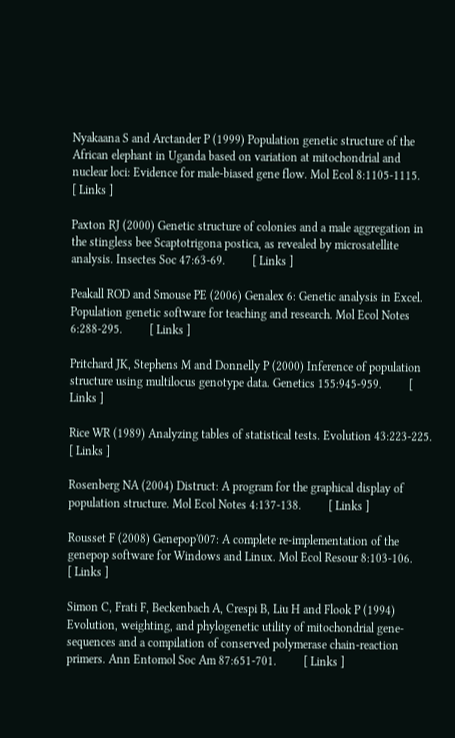Nyakaana S and Arctander P (1999) Population genetic structure of the African elephant in Uganda based on variation at mitochondrial and nuclear loci: Evidence for male-biased gene flow. Mol Ecol 8:1105-1115.         [ Links ]

Paxton RJ (2000) Genetic structure of colonies and a male aggregation in the stingless bee Scaptotrigona postica, as revealed by microsatellite analysis. Insectes Soc 47:63-69.         [ Links ]

Peakall ROD and Smouse PE (2006) Genalex 6: Genetic analysis in Excel. Population genetic software for teaching and research. Mol Ecol Notes 6:288-295.         [ Links ]

Pritchard JK, Stephens M and Donnelly P (2000) Inference of population structure using multilocus genotype data. Genetics 155:945-959.         [ Links ]

Rice WR (1989) Analyzing tables of statistical tests. Evolution 43:223-225.         [ Links ]

Rosenberg NA (2004) Distruct: A program for the graphical display of population structure. Mol Ecol Notes 4:137-138.         [ Links ]

Rousset F (2008) Genepop'007: A complete re-implementation of the genepop software for Windows and Linux. Mol Ecol Resour 8:103-106.         [ Links ]

Simon C, Frati F, Beckenbach A, Crespi B, Liu H and Flook P (1994) Evolution, weighting, and phylogenetic utility of mitochondrial gene-sequences and a compilation of conserved polymerase chain-reaction primers. Ann Entomol Soc Am 87:651-701.         [ Links ]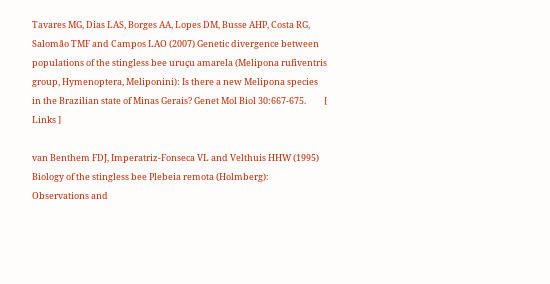Tavares MG, Dias LAS, Borges AA, Lopes DM, Busse AHP, Costa RG, Salomão TMF and Campos LAO (2007) Genetic divergence between populations of the stingless bee uruçu amarela (Melipona rufiventris group, Hymenoptera, Meliponini): Is there a new Melipona species in the Brazilian state of Minas Gerais? Genet Mol Biol 30:667-675.         [ Links ]

van Benthem FDJ, Imperatriz-Fonseca VL and Velthuis HHW (1995) Biology of the stingless bee Plebeia remota (Holmberg): Observations and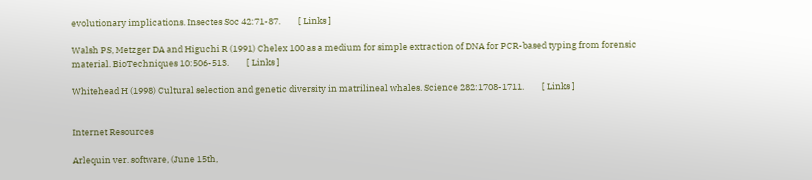evolutionary implications. Insectes Soc 42:71-87.         [ Links ]

Walsh PS, Metzger DA and Higuchi R (1991) Chelex 100 as a medium for simple extraction of DNA for PCR-based typing from forensic material. BioTechniques 10:506-513.         [ Links ]

Whitehead H (1998) Cultural selection and genetic diversity in matrilineal whales. Science 282:1708-1711.         [ Links ]


Internet Resources

Arlequin ver. software, (June 15th,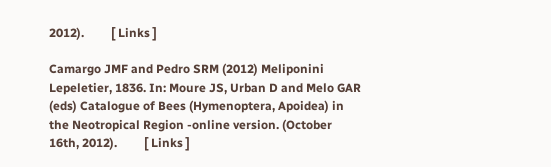2012).         [ Links ]

Camargo JMF and Pedro SRM (2012) Meliponini Lepeletier, 1836. In: Moure JS, Urban D and Melo GAR (eds) Catalogue of Bees (Hymenoptera, Apoidea) in the Neotropical Region -online version. (October 16th, 2012).         [ Links ]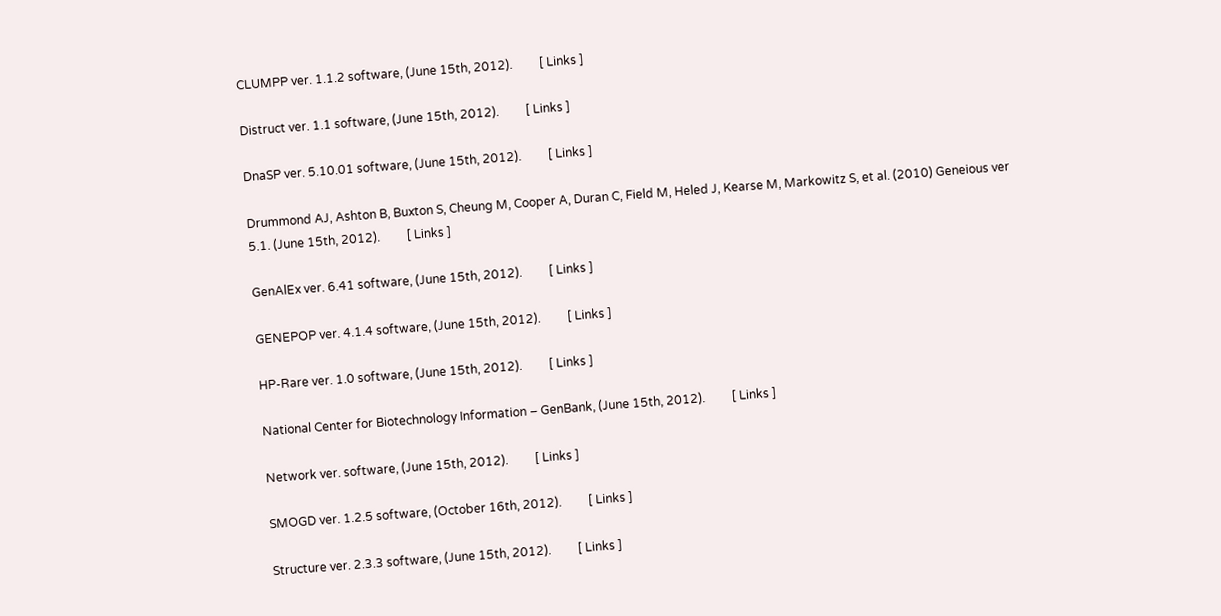CLUMPP ver. 1.1.2 software, (June 15th, 2012).         [ Links ]

Distruct ver. 1.1 software, (June 15th, 2012).         [ Links ]

DnaSP ver. 5.10.01 software, (June 15th, 2012).         [ Links ]

Drummond AJ, Ashton B, Buxton S, Cheung M, Cooper A, Duran C, Field M, Heled J, Kearse M, Markowitz S, et al. (2010) Geneious ver 5.1. (June 15th, 2012).         [ Links ]

GenAlEx ver. 6.41 software, (June 15th, 2012).         [ Links ]

GENEPOP ver. 4.1.4 software, (June 15th, 2012).         [ Links ]

HP-Rare ver. 1.0 software, (June 15th, 2012).         [ Links ]

National Center for Biotechnology Information – GenBank, (June 15th, 2012).         [ Links ]

Network ver. software, (June 15th, 2012).         [ Links ]

SMOGD ver. 1.2.5 software, (October 16th, 2012).         [ Links ]

Structure ver. 2.3.3 software, (June 15th, 2012).         [ Links ]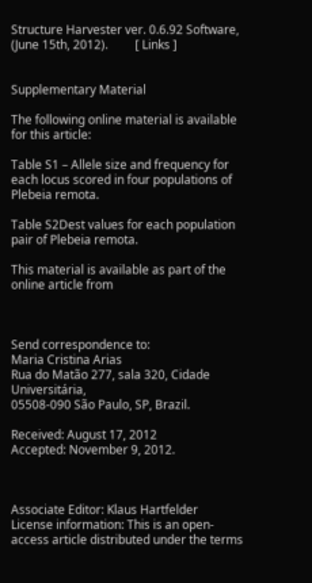Structure Harvester ver. 0.6.92 Software, (June 15th, 2012).         [ Links ]


Supplementary Material

The following online material is available for this article:

Table S1 – Allele size and frequency for each locus scored in four populations of Plebeia remota.

Table S2Dest values for each population pair of Plebeia remota.

This material is available as part of the online article from



Send correspondence to:
Maria Cristina Arias
Rua do Matão 277, sala 320, Cidade Universitária,
05508-090 São Paulo, SP, Brazil.

Received: August 17, 2012
Accepted: November 9, 2012.



Associate Editor: Klaus Hartfelder
License information: This is an open-access article distributed under the terms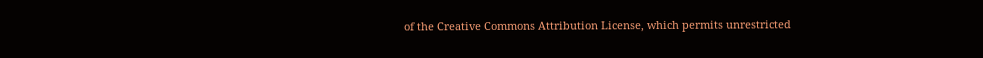of the Creative Commons Attribution License, which permits unrestricted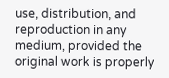use, distribution, and reproduction in any medium, provided the original work is properly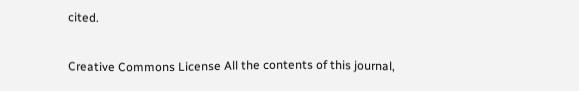cited.

Creative Commons License All the contents of this journal,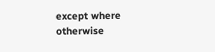except where otherwise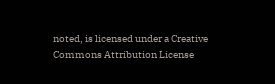noted, is licensed under a Creative Commons Attribution License